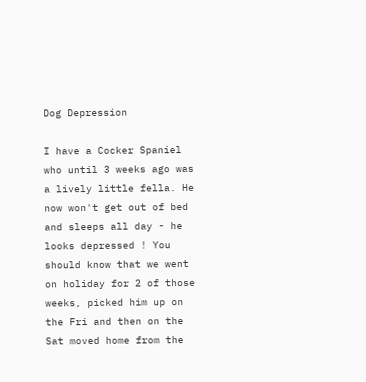Dog Depression

I have a Cocker Spaniel who until 3 weeks ago was a lively little fella. He now won't get out of bed and sleeps all day - he looks depressed ! You should know that we went on holiday for 2 of those weeks, picked him up on the Fri and then on the Sat moved home from the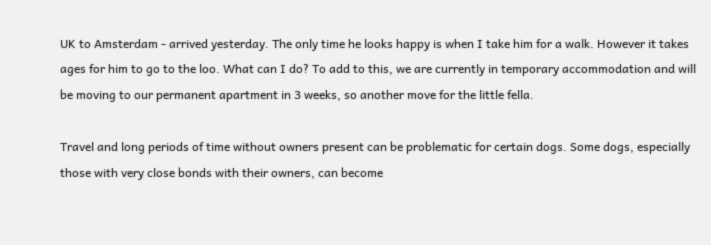UK to Amsterdam - arrived yesterday. The only time he looks happy is when I take him for a walk. However it takes ages for him to go to the loo. What can I do? To add to this, we are currently in temporary accommodation and will be moving to our permanent apartment in 3 weeks, so another move for the little fella.

Travel and long periods of time without owners present can be problematic for certain dogs. Some dogs, especially those with very close bonds with their owners, can become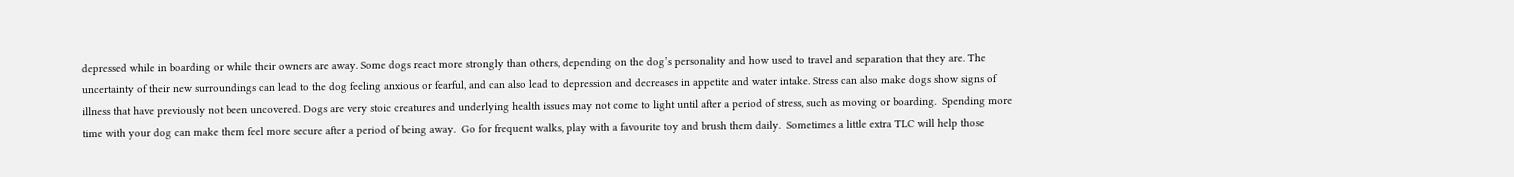depressed while in boarding or while their owners are away. Some dogs react more strongly than others, depending on the dog’s personality and how used to travel and separation that they are. The uncertainty of their new surroundings can lead to the dog feeling anxious or fearful, and can also lead to depression and decreases in appetite and water intake. Stress can also make dogs show signs of illness that have previously not been uncovered. Dogs are very stoic creatures and underlying health issues may not come to light until after a period of stress, such as moving or boarding.  Spending more time with your dog can make them feel more secure after a period of being away.  Go for frequent walks, play with a favourite toy and brush them daily.  Sometimes a little extra TLC will help those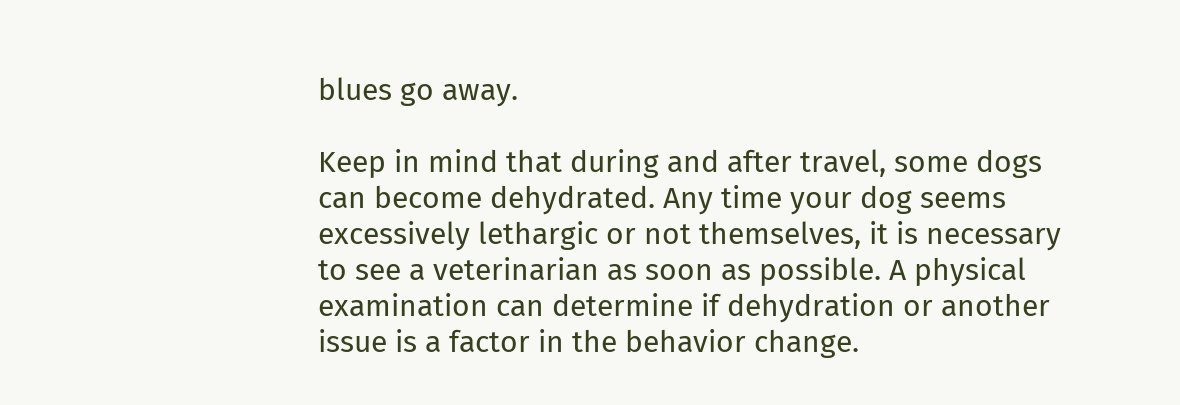blues go away.

Keep in mind that during and after travel, some dogs can become dehydrated. Any time your dog seems excessively lethargic or not themselves, it is necessary to see a veterinarian as soon as possible. A physical examination can determine if dehydration or another issue is a factor in the behavior change.